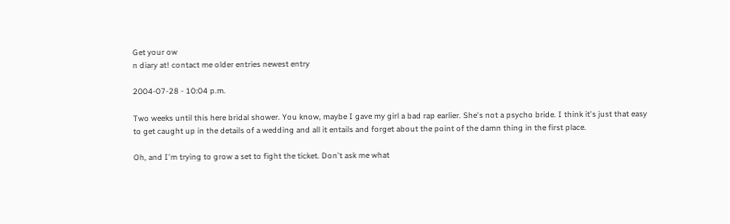Get your ow
n diary at! contact me older entries newest entry

2004-07-28 - 10:04 p.m.

Two weeks until this here bridal shower. You know, maybe I gave my girl a bad rap earlier. She's not a psycho bride. I think it's just that easy to get caught up in the details of a wedding and all it entails and forget about the point of the damn thing in the first place.

Oh, and I'm trying to grow a set to fight the ticket. Don't ask me what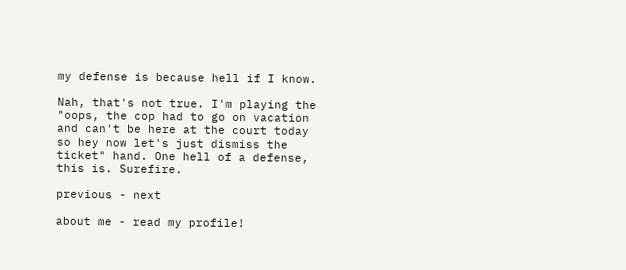my defense is because hell if I know.

Nah, that's not true. I'm playing the "oops, the cop had to go on vacation and can't be here at the court today so hey now let's just dismiss the ticket" hand. One hell of a defense, this is. Surefire.

previous - next

about me - read my profile!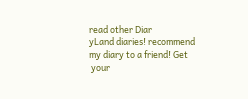read other Diar
yLand diaries! recommend my diary to a friend! Get
 your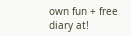own fun + free diary at!